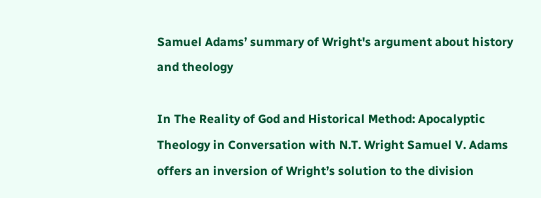Samuel Adams’ summary of Wright's argument about history and theology

In The Reality of God and Historical Method: Apocalyptic Theology in Conversation with N.T. Wright Samuel V. Adams offers an inversion of Wright’s solution to the division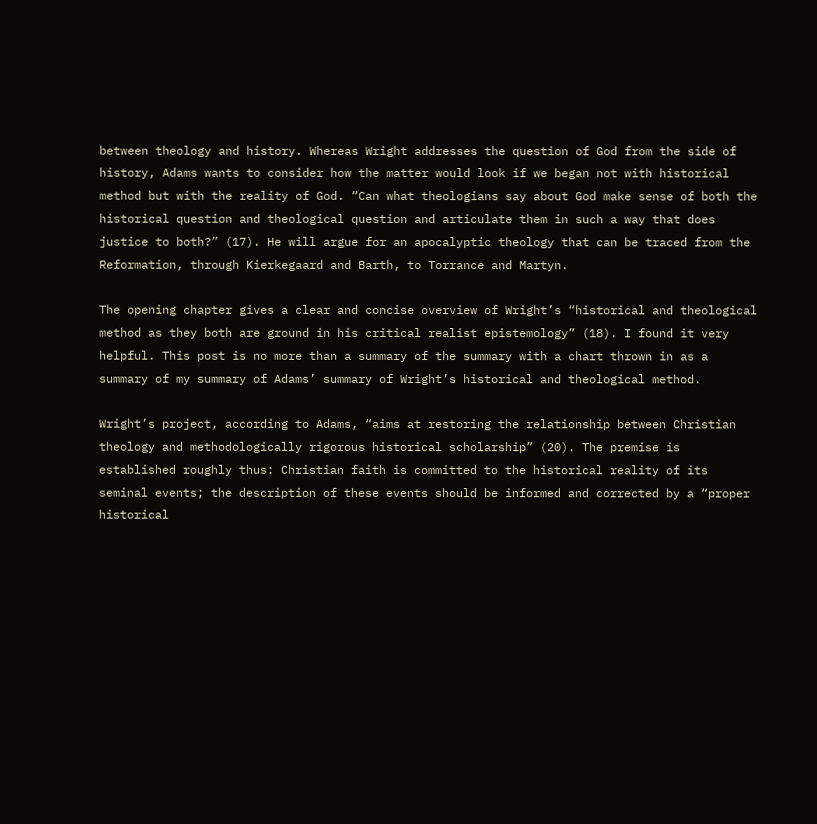between theology and history. Whereas Wright addresses the question of God from the side of history, Adams wants to consider how the matter would look if we began not with historical method but with the reality of God. “Can what theologians say about God make sense of both the historical question and theological question and articulate them in such a way that does justice to both?” (17). He will argue for an apocalyptic theology that can be traced from the Reformation, through Kierkegaard and Barth, to Torrance and Martyn.

The opening chapter gives a clear and concise overview of Wright’s “historical and theological method as they both are ground in his critical realist epistemology” (18). I found it very helpful. This post is no more than a summary of the summary with a chart thrown in as a summary of my summary of Adams’ summary of Wright’s historical and theological method.

Wright’s project, according to Adams, “aims at restoring the relationship between Christian theology and methodologically rigorous historical scholarship” (20). The premise is established roughly thus: Christian faith is committed to the historical reality of its seminal events; the description of these events should be informed and corrected by a “proper historical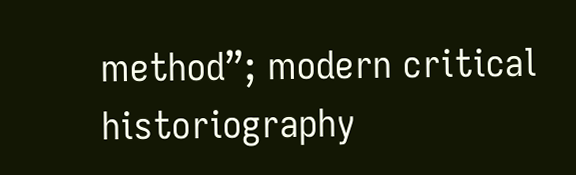method”; modern critical historiography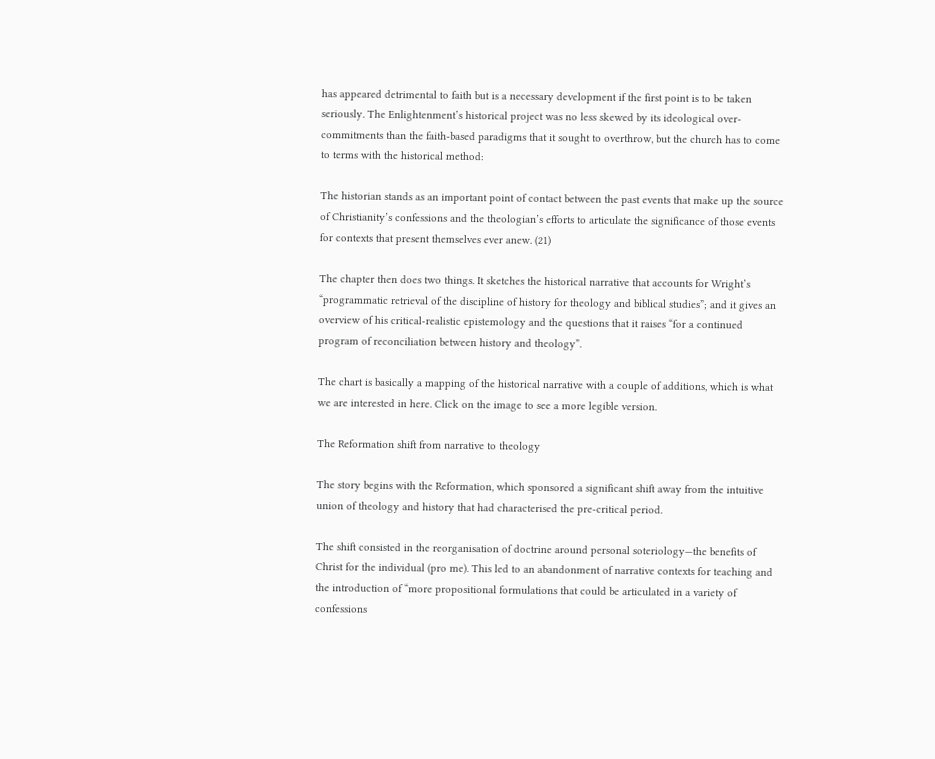has appeared detrimental to faith but is a necessary development if the first point is to be taken seriously. The Enlightenment’s historical project was no less skewed by its ideological over-commitments than the faith-based paradigms that it sought to overthrow, but the church has to come to terms with the historical method:

The historian stands as an important point of contact between the past events that make up the source of Christianity’s confessions and the theologian’s efforts to articulate the significance of those events for contexts that present themselves ever anew. (21)

The chapter then does two things. It sketches the historical narrative that accounts for Wright’s “programmatic retrieval of the discipline of history for theology and biblical studies”; and it gives an overview of his critical-realistic epistemology and the questions that it raises “for a continued program of reconciliation between history and theology”.

The chart is basically a mapping of the historical narrative with a couple of additions, which is what we are interested in here. Click on the image to see a more legible version.

The Reformation shift from narrative to theology

The story begins with the Reformation, which sponsored a significant shift away from the intuitive union of theology and history that had characterised the pre-critical period.

The shift consisted in the reorganisation of doctrine around personal soteriology—the benefits of Christ for the individual (pro me). This led to an abandonment of narrative contexts for teaching and the introduction of “more propositional formulations that could be articulated in a variety of confessions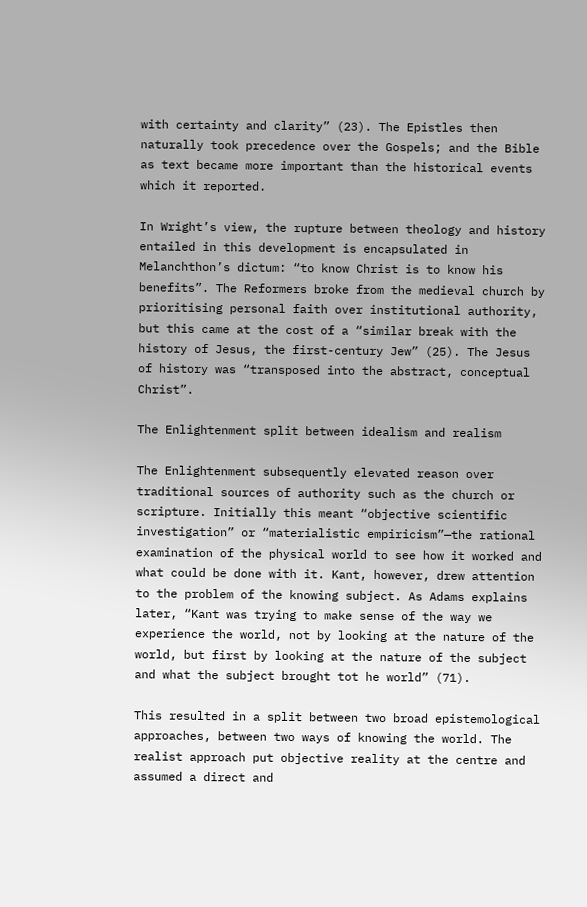with certainty and clarity” (23). The Epistles then naturally took precedence over the Gospels; and the Bible as text became more important than the historical events which it reported.

In Wright’s view, the rupture between theology and history entailed in this development is encapsulated in Melanchthon’s dictum: “to know Christ is to know his benefits”. The Reformers broke from the medieval church by prioritising personal faith over institutional authority, but this came at the cost of a “similar break with the history of Jesus, the first-century Jew” (25). The Jesus of history was “transposed into the abstract, conceptual Christ”.

The Enlightenment split between idealism and realism

The Enlightenment subsequently elevated reason over traditional sources of authority such as the church or scripture. Initially this meant “objective scientific investigation” or “materialistic empiricism”—the rational examination of the physical world to see how it worked and what could be done with it. Kant, however, drew attention to the problem of the knowing subject. As Adams explains later, “Kant was trying to make sense of the way we experience the world, not by looking at the nature of the world, but first by looking at the nature of the subject and what the subject brought tot he world” (71).

This resulted in a split between two broad epistemological approaches, between two ways of knowing the world. The realist approach put objective reality at the centre and assumed a direct and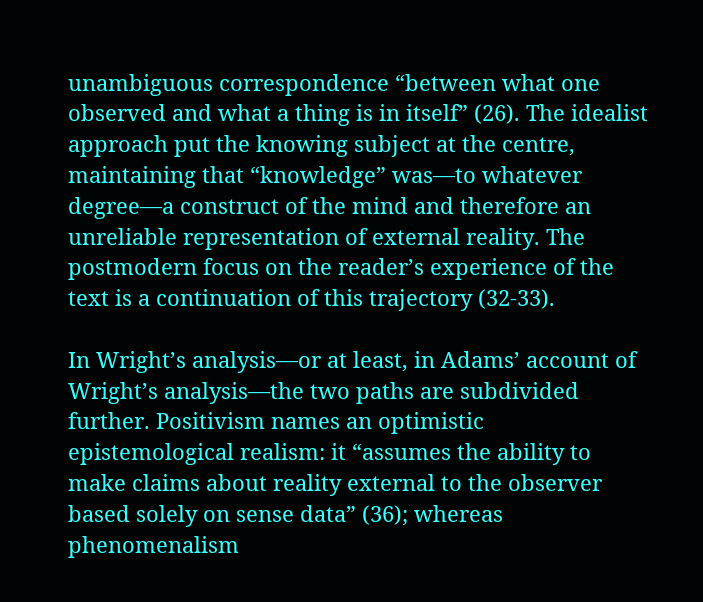unambiguous correspondence “between what one observed and what a thing is in itself” (26). The idealist approach put the knowing subject at the centre, maintaining that “knowledge” was—to whatever degree—a construct of the mind and therefore an unreliable representation of external reality. The postmodern focus on the reader’s experience of the text is a continuation of this trajectory (32-33).

In Wright’s analysis—or at least, in Adams’ account of Wright’s analysis—the two paths are subdivided further. Positivism names an optimistic epistemological realism: it “assumes the ability to make claims about reality external to the observer based solely on sense data” (36); whereas phenomenalism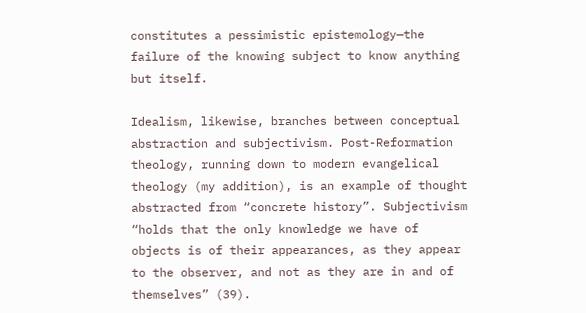constitutes a pessimistic epistemology—the failure of the knowing subject to know anything but itself.

Idealism, likewise, branches between conceptual abstraction and subjectivism. Post-Reformation theology, running down to modern evangelical theology (my addition), is an example of thought abstracted from “concrete history”. Subjectivism “holds that the only knowledge we have of objects is of their appearances, as they appear to the observer, and not as they are in and of themselves” (39).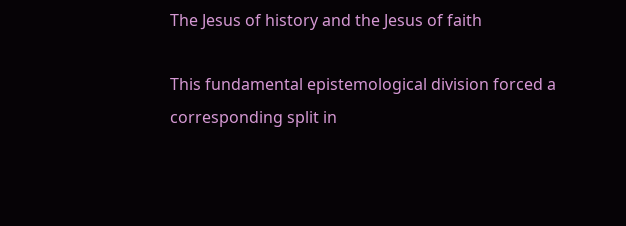The Jesus of history and the Jesus of faith

This fundamental epistemological division forced a corresponding split in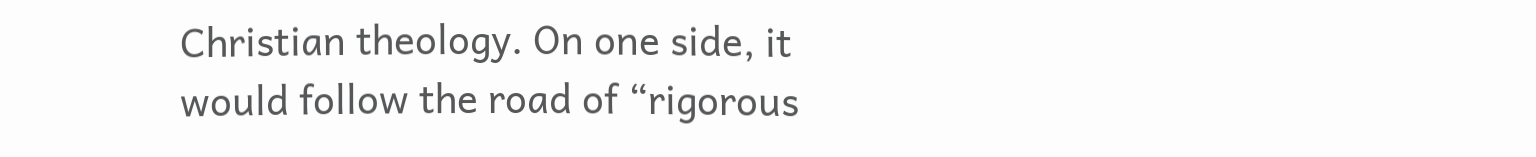Christian theology. On one side, it would follow the road of “rigorous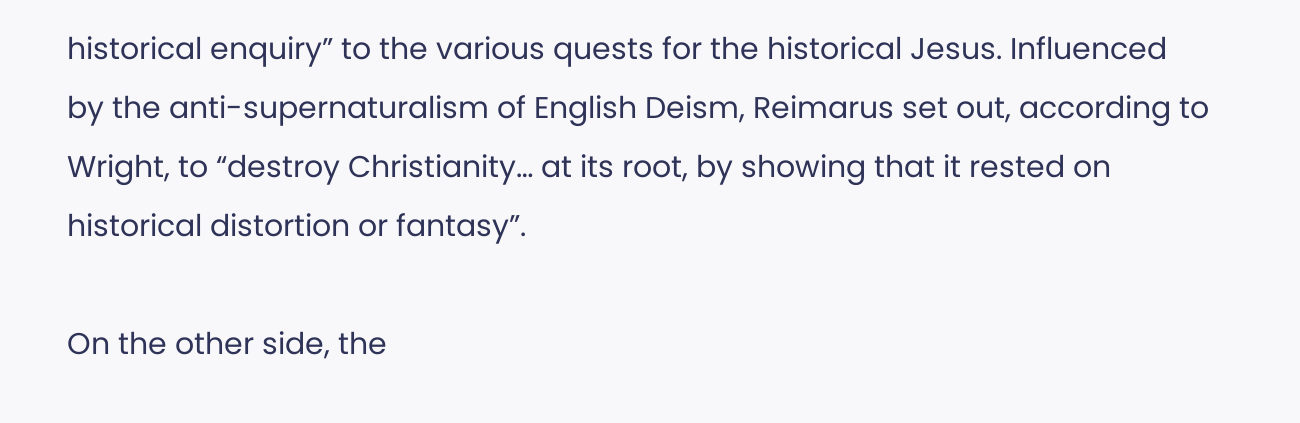historical enquiry” to the various quests for the historical Jesus. Influenced by the anti-supernaturalism of English Deism, Reimarus set out, according to Wright, to “destroy Christianity… at its root, by showing that it rested on historical distortion or fantasy”.

On the other side, the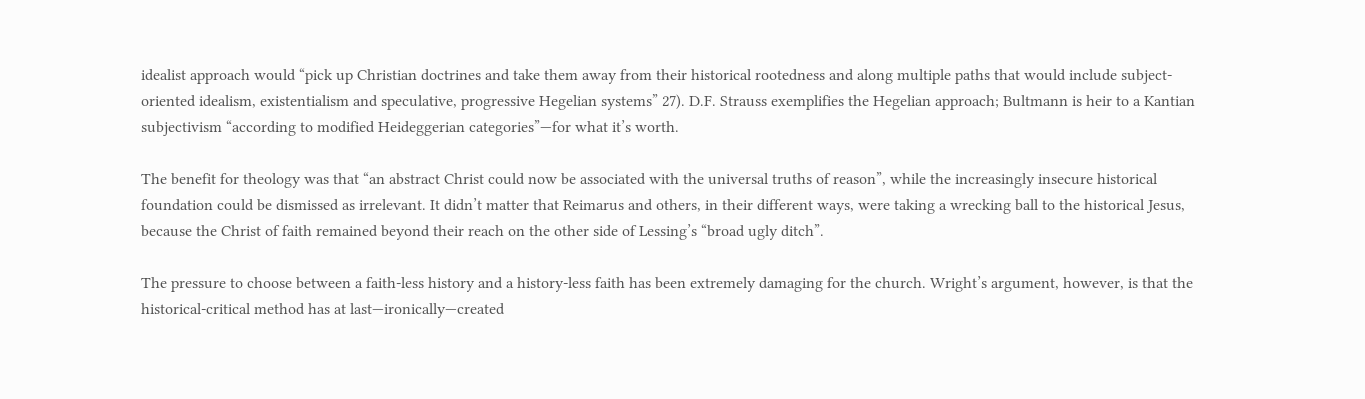idealist approach would “pick up Christian doctrines and take them away from their historical rootedness and along multiple paths that would include subject-oriented idealism, existentialism and speculative, progressive Hegelian systems” 27). D.F. Strauss exemplifies the Hegelian approach; Bultmann is heir to a Kantian subjectivism “according to modified Heideggerian categories”—for what it’s worth.

The benefit for theology was that “an abstract Christ could now be associated with the universal truths of reason”, while the increasingly insecure historical foundation could be dismissed as irrelevant. It didn’t matter that Reimarus and others, in their different ways, were taking a wrecking ball to the historical Jesus, because the Christ of faith remained beyond their reach on the other side of Lessing’s “broad ugly ditch”.

The pressure to choose between a faith-less history and a history-less faith has been extremely damaging for the church. Wright’s argument, however, is that the historical-critical method has at last—ironically—created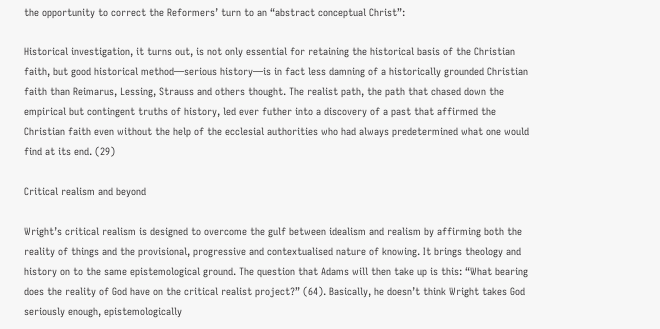the opportunity to correct the Reformers’ turn to an “abstract conceptual Christ”:

Historical investigation, it turns out, is not only essential for retaining the historical basis of the Christian faith, but good historical method—serious history—is in fact less damning of a historically grounded Christian faith than Reimarus, Lessing, Strauss and others thought. The realist path, the path that chased down the empirical but contingent truths of history, led ever futher into a discovery of a past that affirmed the Christian faith even without the help of the ecclesial authorities who had always predetermined what one would find at its end. (29)

Critical realism and beyond

Wright’s critical realism is designed to overcome the gulf between idealism and realism by affirming both the reality of things and the provisional, progressive and contextualised nature of knowing. It brings theology and history on to the same epistemological ground. The question that Adams will then take up is this: “What bearing does the reality of God have on the critical realist project?” (64). Basically, he doesn’t think Wright takes God seriously enough, epistemologically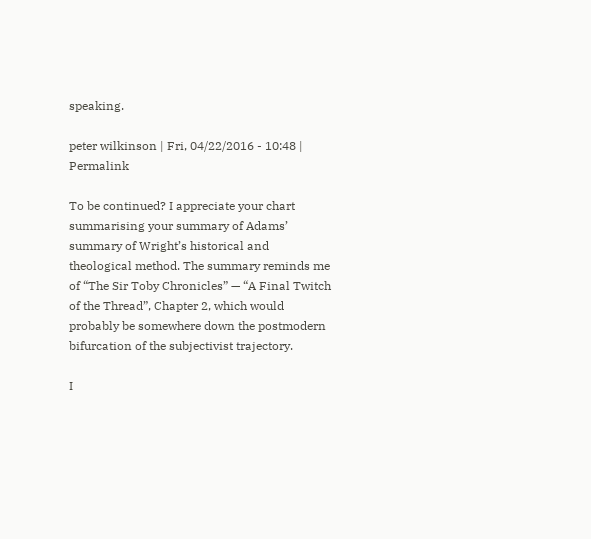speaking.

peter wilkinson | Fri, 04/22/2016 - 10:48 | Permalink

To be continued? I appreciate your chart summarising your summary of Adams’ summary of Wright’s historical and theological method. The summary reminds me of “The Sir Toby Chronicles” — “A Final Twitch of the Thread”, Chapter 2, which would probably be somewhere down the postmodern bifurcation of the subjectivist trajectory.

I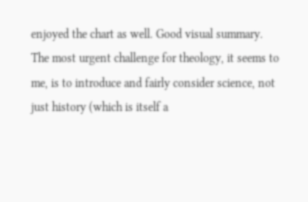enjoyed the chart as well. Good visual summary.
The most urgent challenge for theology, it seems to me, is to introduce and fairly consider science, not just history (which is itself a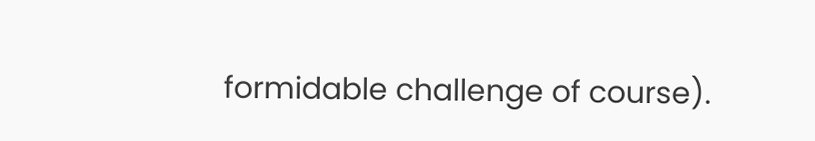formidable challenge of course).